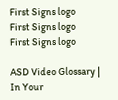First Signs logo
First Signs logo
First Signs logo

ASD Video Glossary | In Your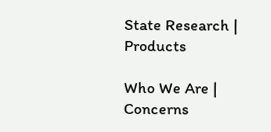State Research | Products

Who We Are | Concerns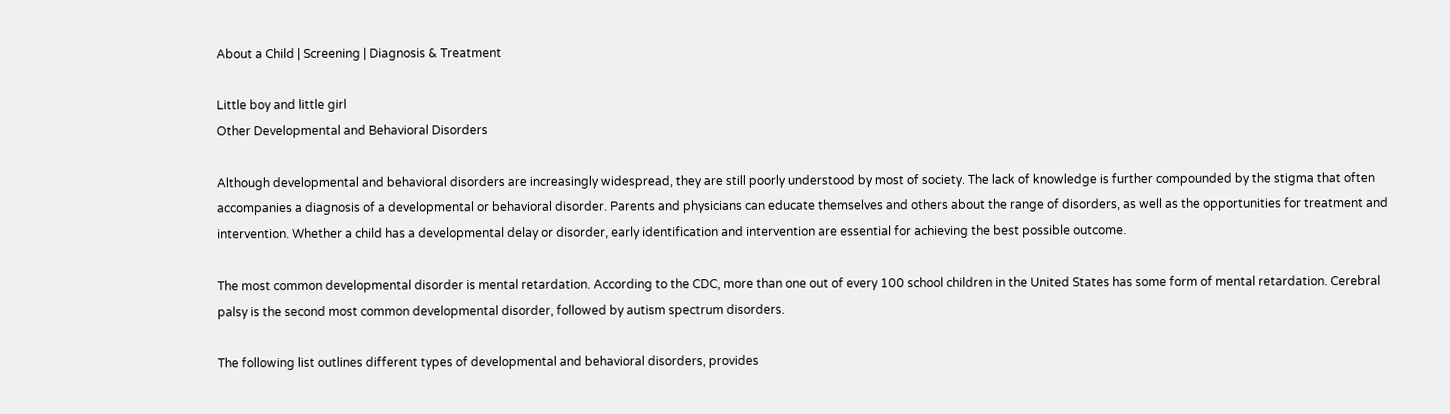About a Child | Screening | Diagnosis & Treatment

Little boy and little girl
Other Developmental and Behavioral Disorders

Although developmental and behavioral disorders are increasingly widespread, they are still poorly understood by most of society. The lack of knowledge is further compounded by the stigma that often accompanies a diagnosis of a developmental or behavioral disorder. Parents and physicians can educate themselves and others about the range of disorders, as well as the opportunities for treatment and intervention. Whether a child has a developmental delay or disorder, early identification and intervention are essential for achieving the best possible outcome.

The most common developmental disorder is mental retardation. According to the CDC, more than one out of every 100 school children in the United States has some form of mental retardation. Cerebral palsy is the second most common developmental disorder, followed by autism spectrum disorders.

The following list outlines different types of developmental and behavioral disorders, provides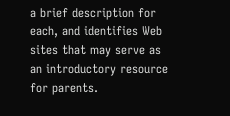a brief description for each, and identifies Web sites that may serve as an introductory resource for parents.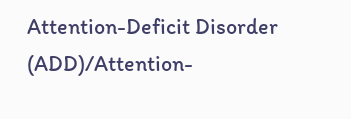Attention-Deficit Disorder (ADD)/Attention-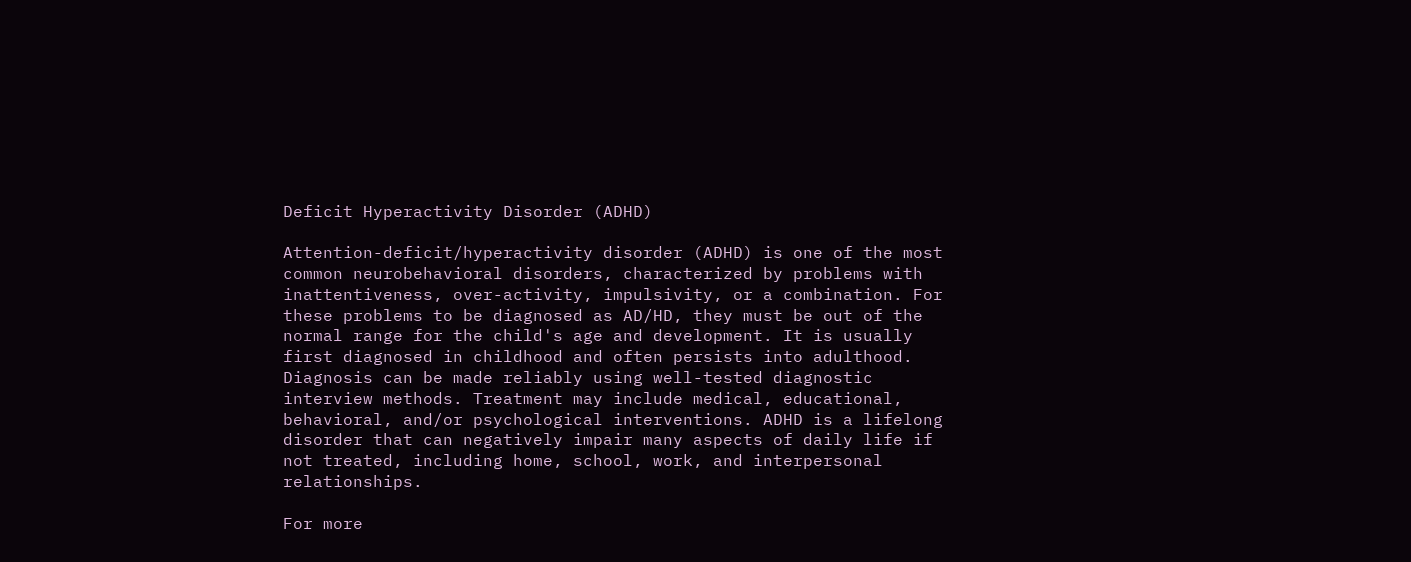Deficit Hyperactivity Disorder (ADHD)

Attention-deficit/hyperactivity disorder (ADHD) is one of the most common neurobehavioral disorders, characterized by problems with inattentiveness, over-activity, impulsivity, or a combination. For these problems to be diagnosed as AD/HD, they must be out of the normal range for the child's age and development. It is usually first diagnosed in childhood and often persists into adulthood. Diagnosis can be made reliably using well-tested diagnostic interview methods. Treatment may include medical, educational, behavioral, and/or psychological interventions. ADHD is a lifelong disorder that can negatively impair many aspects of daily life if not treated, including home, school, work, and interpersonal relationships.

For more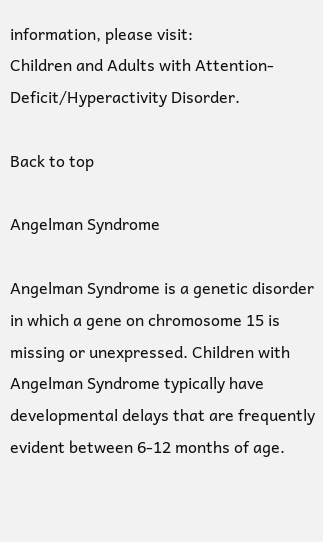information, please visit:
Children and Adults with Attention-Deficit/Hyperactivity Disorder.

Back to top

Angelman Syndrome

Angelman Syndrome is a genetic disorder in which a gene on chromosome 15 is missing or unexpressed. Children with Angelman Syndrome typically have developmental delays that are frequently evident between 6-12 months of age.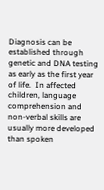Diagnosis can be established through genetic and DNA testing as early as the first year of life.  In affected children, language comprehension and non-verbal skills are usually more developed than spoken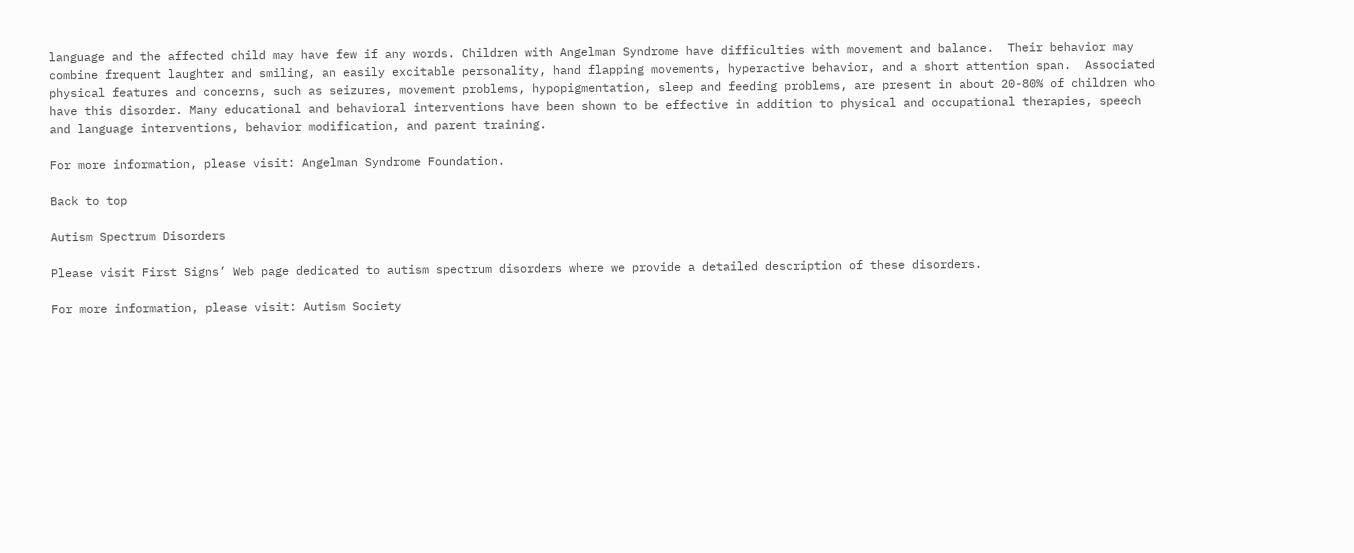language and the affected child may have few if any words. Children with Angelman Syndrome have difficulties with movement and balance.  Their behavior may combine frequent laughter and smiling, an easily excitable personality, hand flapping movements, hyperactive behavior, and a short attention span.  Associated physical features and concerns, such as seizures, movement problems, hypopigmentation, sleep and feeding problems, are present in about 20-80% of children who have this disorder. Many educational and behavioral interventions have been shown to be effective in addition to physical and occupational therapies, speech and language interventions, behavior modification, and parent training.

For more information, please visit: Angelman Syndrome Foundation.

Back to top

Autism Spectrum Disorders

Please visit First Signs’ Web page dedicated to autism spectrum disorders where we provide a detailed description of these disorders.

For more information, please visit: Autism Society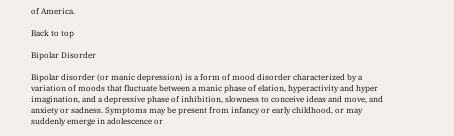of America.

Back to top

Bipolar Disorder

Bipolar disorder (or manic depression) is a form of mood disorder characterized by a variation of moods that fluctuate between a manic phase of elation, hyperactivity and hyper imagination, and a depressive phase of inhibition, slowness to conceive ideas and move, and anxiety or sadness. Symptoms may be present from infancy or early childhood, or may suddenly emerge in adolescence or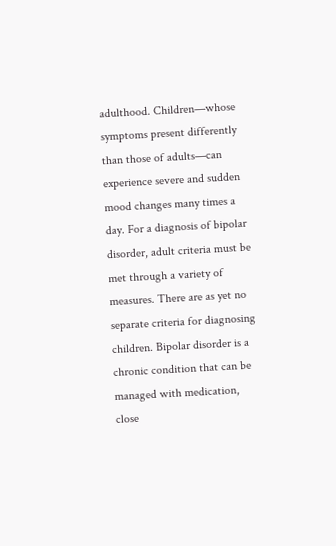adulthood. Children—whose symptoms present differently than those of adults—can experience severe and sudden mood changes many times a day. For a diagnosis of bipolar disorder, adult criteria must be met through a variety of measures. There are as yet no separate criteria for diagnosing children. Bipolar disorder is a chronic condition that can be managed with medication, close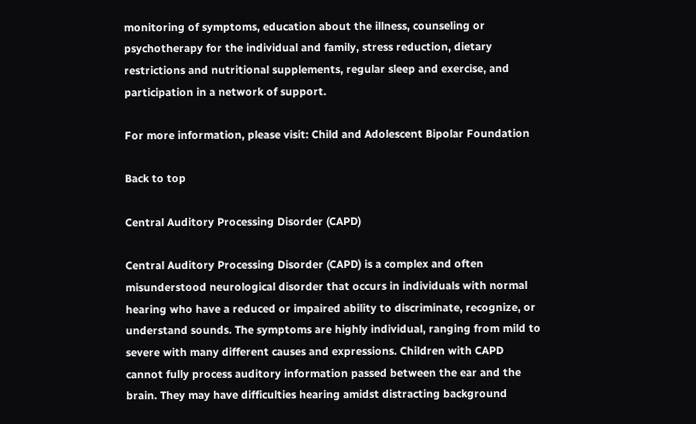monitoring of symptoms, education about the illness, counseling or psychotherapy for the individual and family, stress reduction, dietary restrictions and nutritional supplements, regular sleep and exercise, and participation in a network of support.

For more information, please visit: Child and Adolescent Bipolar Foundation

Back to top

Central Auditory Processing Disorder (CAPD)

Central Auditory Processing Disorder (CAPD) is a complex and often misunderstood neurological disorder that occurs in individuals with normal hearing who have a reduced or impaired ability to discriminate, recognize, or understand sounds. The symptoms are highly individual, ranging from mild to severe with many different causes and expressions. Children with CAPD cannot fully process auditory information passed between the ear and the brain. They may have difficulties hearing amidst distracting background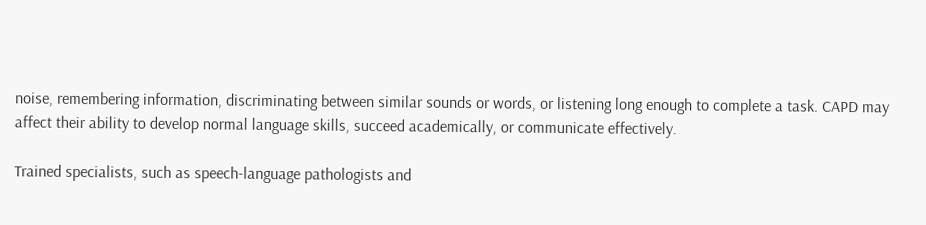noise, remembering information, discriminating between similar sounds or words, or listening long enough to complete a task. CAPD may affect their ability to develop normal language skills, succeed academically, or communicate effectively.

Trained specialists, such as speech-language pathologists and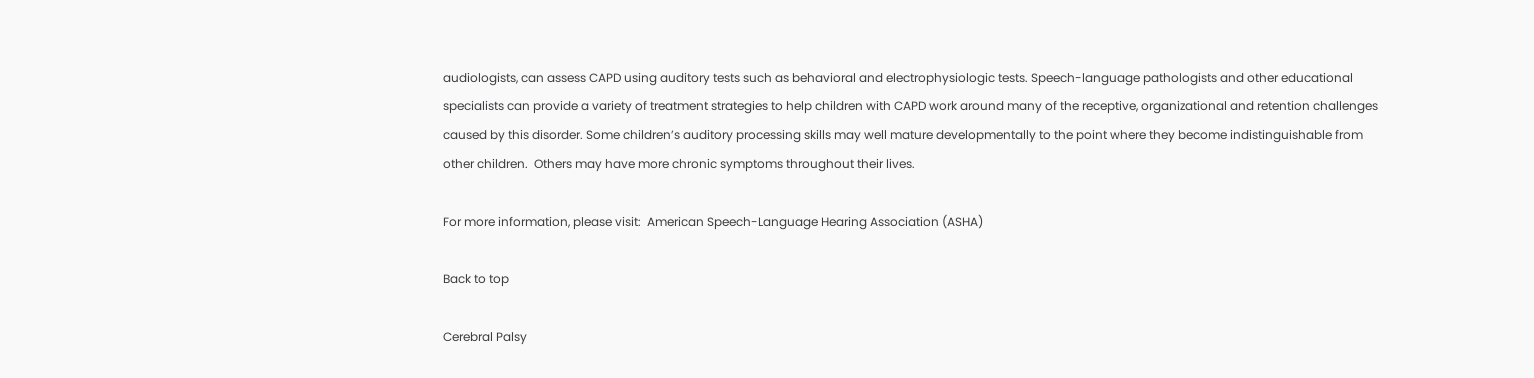audiologists, can assess CAPD using auditory tests such as behavioral and electrophysiologic tests. Speech-language pathologists and other educational specialists can provide a variety of treatment strategies to help children with CAPD work around many of the receptive, organizational and retention challenges caused by this disorder. Some children’s auditory processing skills may well mature developmentally to the point where they become indistinguishable from other children.  Others may have more chronic symptoms throughout their lives.

For more information, please visit:  American Speech-Language Hearing Association (ASHA)

Back to top

Cerebral Palsy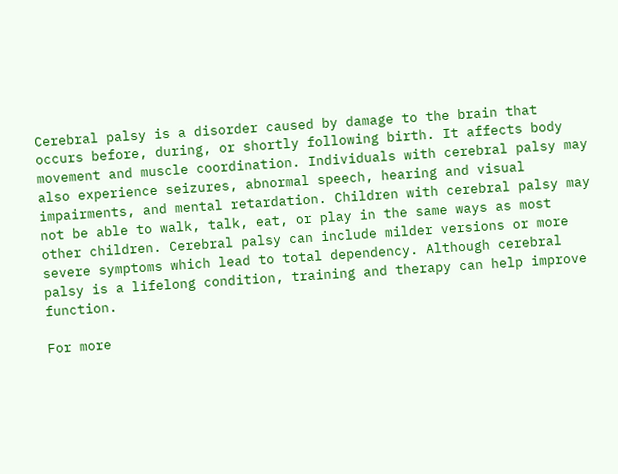Cerebral palsy is a disorder caused by damage to the brain that occurs before, during, or shortly following birth. It affects body movement and muscle coordination. Individuals with cerebral palsy may also experience seizures, abnormal speech, hearing and visual impairments, and mental retardation. Children with cerebral palsy may not be able to walk, talk, eat, or play in the same ways as most other children. Cerebral palsy can include milder versions or more severe symptoms which lead to total dependency. Although cerebral palsy is a lifelong condition, training and therapy can help improve function.

For more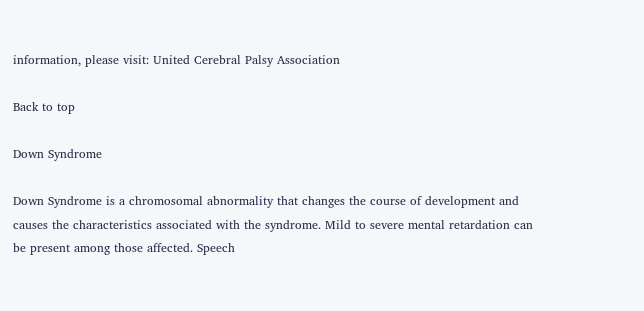information, please visit: United Cerebral Palsy Association

Back to top

Down Syndrome

Down Syndrome is a chromosomal abnormality that changes the course of development and causes the characteristics associated with the syndrome. Mild to severe mental retardation can be present among those affected. Speech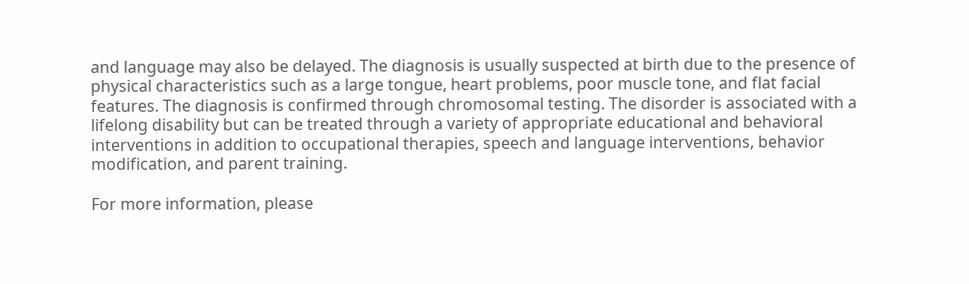and language may also be delayed. The diagnosis is usually suspected at birth due to the presence of physical characteristics such as a large tongue, heart problems, poor muscle tone, and flat facial features. The diagnosis is confirmed through chromosomal testing. The disorder is associated with a lifelong disability but can be treated through a variety of appropriate educational and behavioral interventions in addition to occupational therapies, speech and language interventions, behavior modification, and parent training.

For more information, please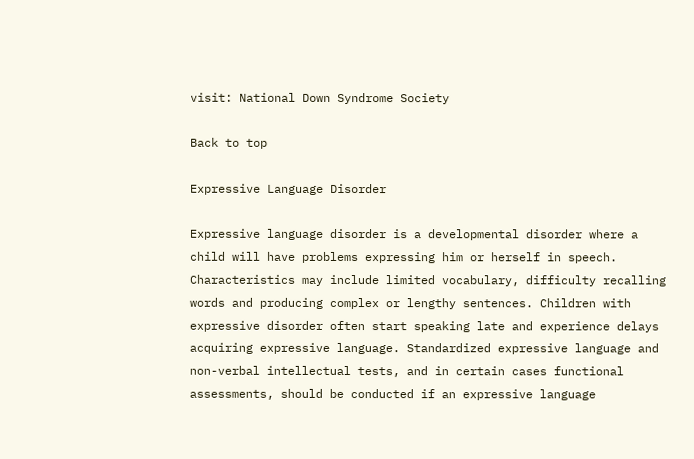visit: National Down Syndrome Society

Back to top

Expressive Language Disorder

Expressive language disorder is a developmental disorder where a child will have problems expressing him or herself in speech. Characteristics may include limited vocabulary, difficulty recalling words and producing complex or lengthy sentences. Children with expressive disorder often start speaking late and experience delays acquiring expressive language. Standardized expressive language and non-verbal intellectual tests, and in certain cases functional assessments, should be conducted if an expressive language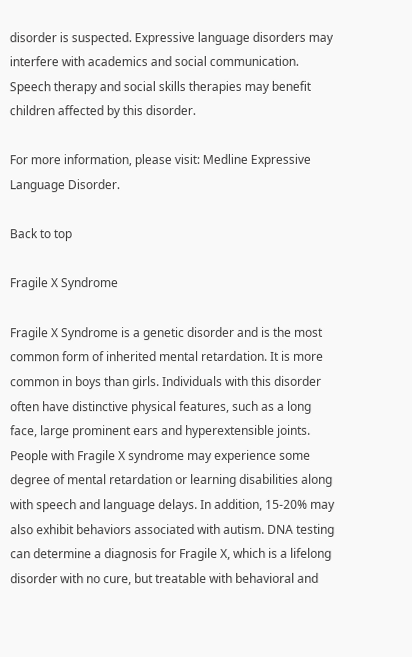disorder is suspected. Expressive language disorders may interfere with academics and social communication.  Speech therapy and social skills therapies may benefit children affected by this disorder.

For more information, please visit: Medline Expressive Language Disorder.

Back to top

Fragile X Syndrome

Fragile X Syndrome is a genetic disorder and is the most common form of inherited mental retardation. It is more common in boys than girls. Individuals with this disorder often have distinctive physical features, such as a long face, large prominent ears and hyperextensible joints. People with Fragile X syndrome may experience some degree of mental retardation or learning disabilities along with speech and language delays. In addition, 15-20% may also exhibit behaviors associated with autism. DNA testing can determine a diagnosis for Fragile X, which is a lifelong disorder with no cure, but treatable with behavioral and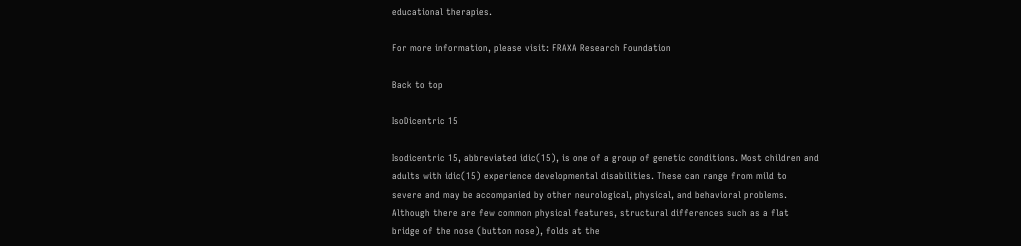educational therapies.

For more information, please visit: FRAXA Research Foundation

Back to top

IsoDicentric 15

Isodicentric 15, abbreviated idic(15), is one of a group of genetic conditions. Most children and adults with idic(15) experience developmental disabilities. These can range from mild to severe and may be accompanied by other neurological, physical, and behavioral problems. Although there are few common physical features, structural differences such as a flat bridge of the nose (button nose), folds at the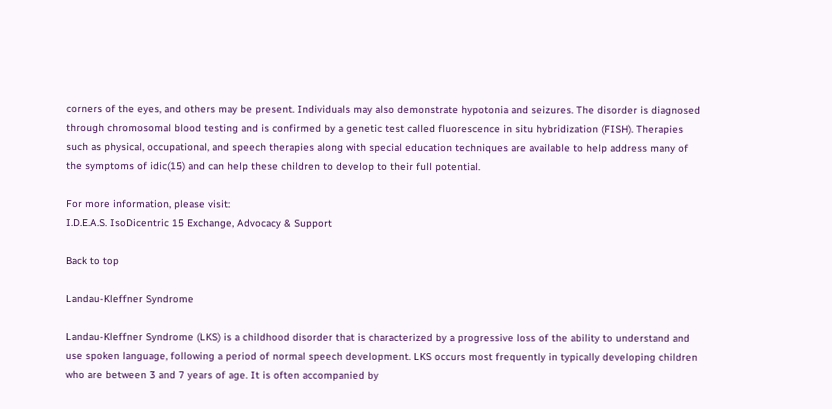corners of the eyes, and others may be present. Individuals may also demonstrate hypotonia and seizures. The disorder is diagnosed through chromosomal blood testing and is confirmed by a genetic test called fluorescence in situ hybridization (FISH). Therapies such as physical, occupational, and speech therapies along with special education techniques are available to help address many of the symptoms of idic(15) and can help these children to develop to their full potential.

For more information, please visit:
I.D.E.A.S. IsoDicentric 15 Exchange, Advocacy & Support

Back to top

Landau-Kleffner Syndrome

Landau-Kleffner Syndrome (LKS) is a childhood disorder that is characterized by a progressive loss of the ability to understand and use spoken language, following a period of normal speech development. LKS occurs most frequently in typically developing children who are between 3 and 7 years of age. It is often accompanied by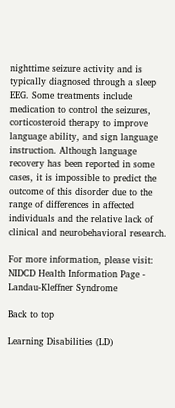nighttime seizure activity and is typically diagnosed through a sleep EEG. Some treatments include medication to control the seizures, corticosteroid therapy to improve language ability, and sign language instruction. Although language recovery has been reported in some cases, it is impossible to predict the outcome of this disorder due to the range of differences in affected individuals and the relative lack of clinical and neurobehavioral research.

For more information, please visit:
NIDCD Health Information Page - Landau-Kleffner Syndrome

Back to top

Learning Disabilities (LD)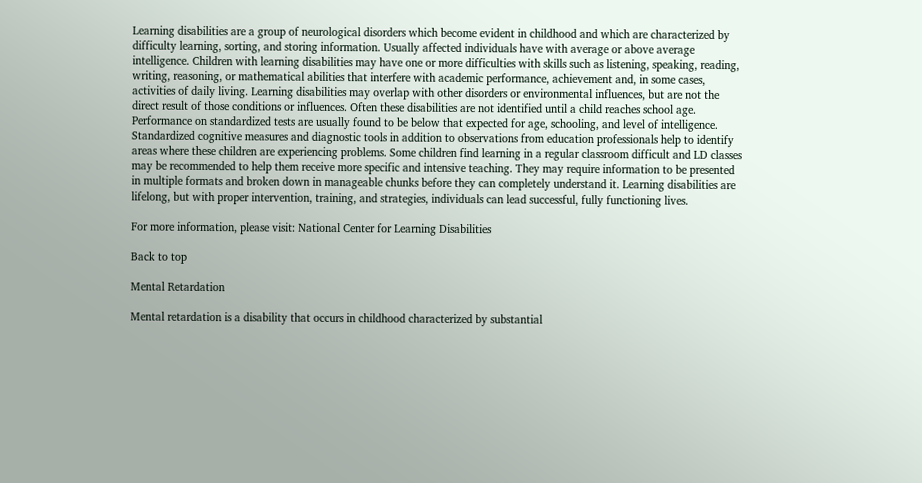Learning disabilities are a group of neurological disorders which become evident in childhood and which are characterized by difficulty learning, sorting, and storing information. Usually affected individuals have with average or above average intelligence. Children with learning disabilities may have one or more difficulties with skills such as listening, speaking, reading, writing, reasoning, or mathematical abilities that interfere with academic performance, achievement and, in some cases, activities of daily living. Learning disabilities may overlap with other disorders or environmental influences, but are not the direct result of those conditions or influences. Often these disabilities are not identified until a child reaches school age. Performance on standardized tests are usually found to be below that expected for age, schooling, and level of intelligence. Standardized cognitive measures and diagnostic tools in addition to observations from education professionals help to identify areas where these children are experiencing problems. Some children find learning in a regular classroom difficult and LD classes may be recommended to help them receive more specific and intensive teaching. They may require information to be presented in multiple formats and broken down in manageable chunks before they can completely understand it. Learning disabilities are lifelong, but with proper intervention, training, and strategies, individuals can lead successful, fully functioning lives.

For more information, please visit: National Center for Learning Disabilities

Back to top

Mental Retardation

Mental retardation is a disability that occurs in childhood characterized by substantial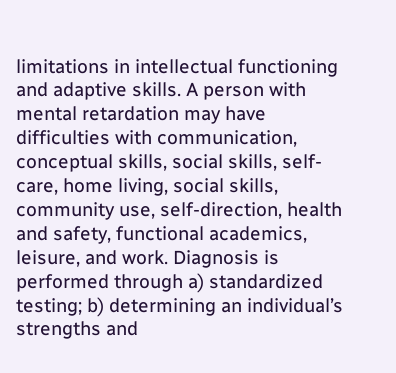limitations in intellectual functioning and adaptive skills. A person with mental retardation may have difficulties with communication, conceptual skills, social skills, self-care, home living, social skills, community use, self-direction, health and safety, functional academics, leisure, and work. Diagnosis is performed through a) standardized testing; b) determining an individual’s strengths and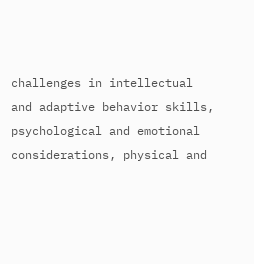challenges in intellectual and adaptive behavior skills, psychological and emotional considerations, physical and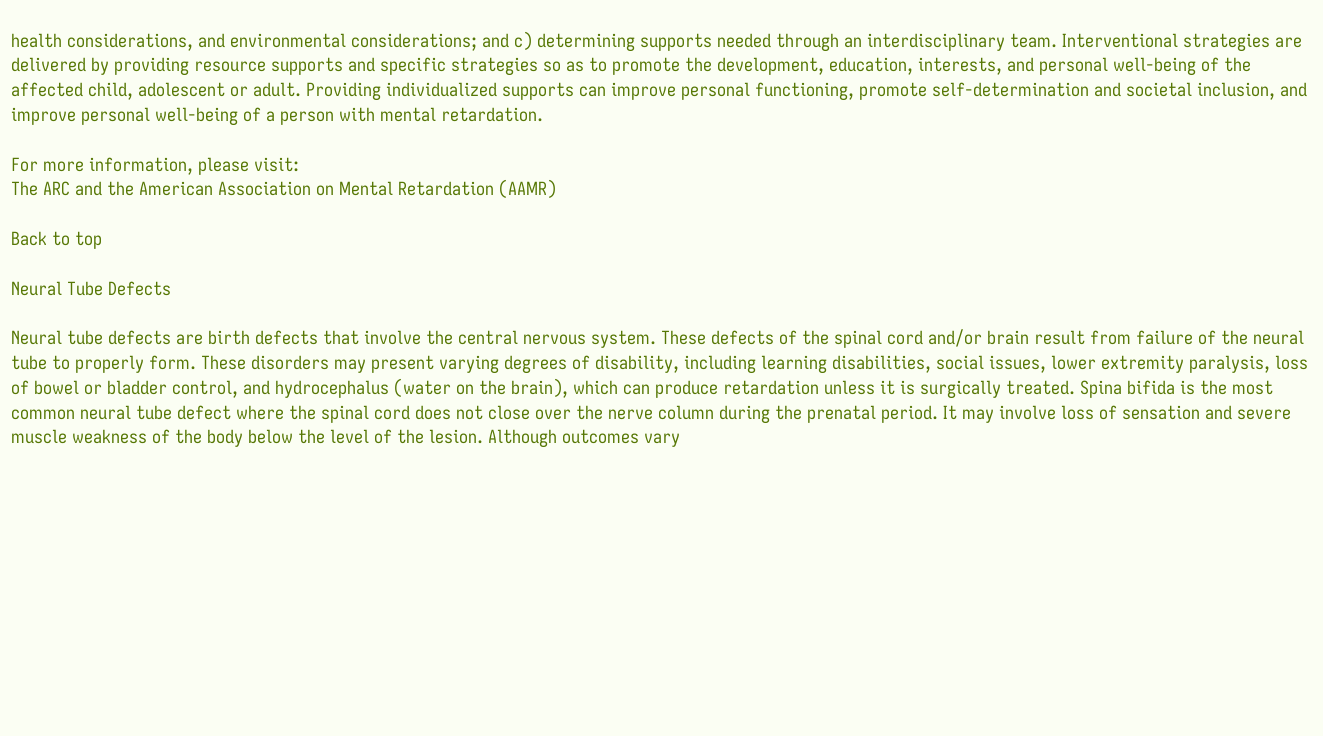health considerations, and environmental considerations; and c) determining supports needed through an interdisciplinary team. Interventional strategies are delivered by providing resource supports and specific strategies so as to promote the development, education, interests, and personal well-being of the affected child, adolescent or adult. Providing individualized supports can improve personal functioning, promote self-determination and societal inclusion, and improve personal well-being of a person with mental retardation.

For more information, please visit:
The ARC and the American Association on Mental Retardation (AAMR)

Back to top

Neural Tube Defects

Neural tube defects are birth defects that involve the central nervous system. These defects of the spinal cord and/or brain result from failure of the neural tube to properly form. These disorders may present varying degrees of disability, including learning disabilities, social issues, lower extremity paralysis, loss of bowel or bladder control, and hydrocephalus (water on the brain), which can produce retardation unless it is surgically treated. Spina bifida is the most common neural tube defect where the spinal cord does not close over the nerve column during the prenatal period. It may involve loss of sensation and severe muscle weakness of the body below the level of the lesion. Although outcomes vary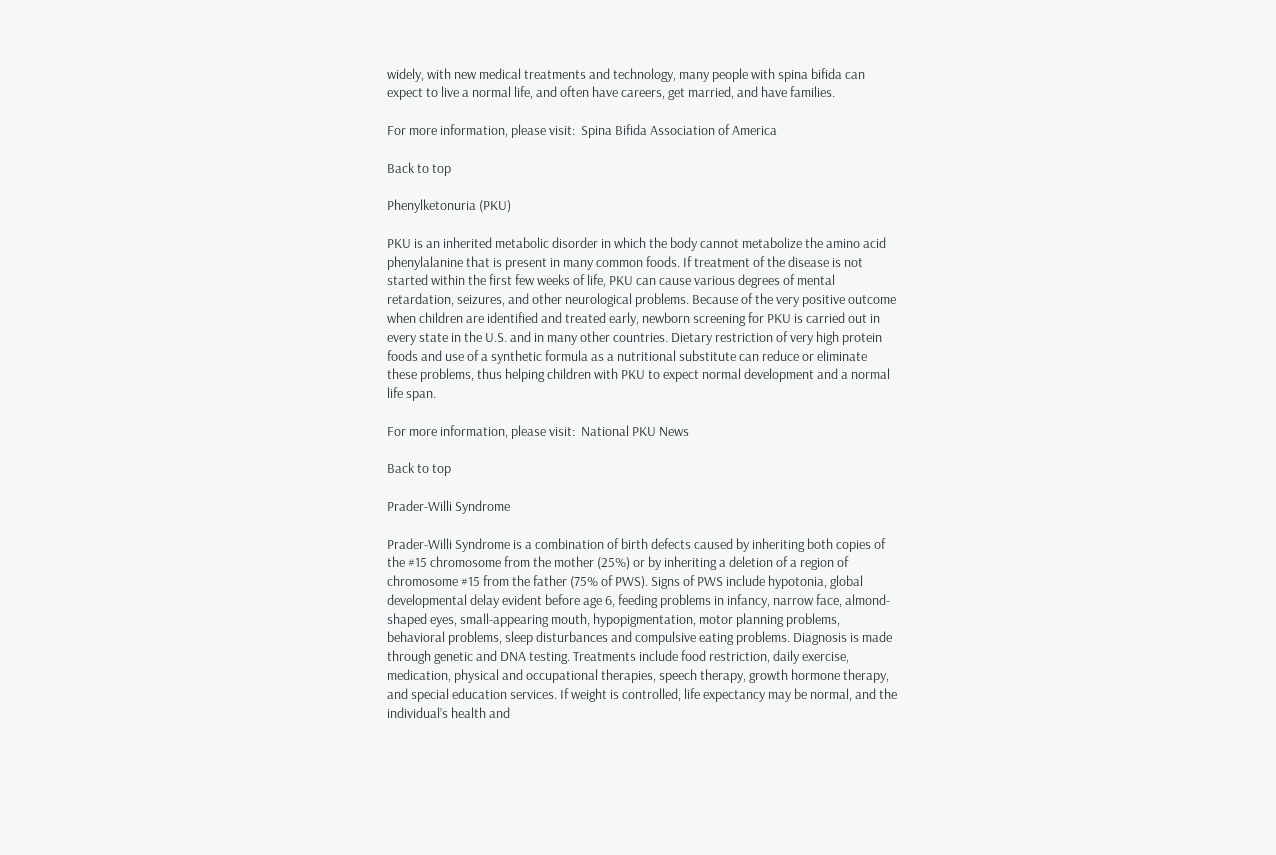widely, with new medical treatments and technology, many people with spina bifida can expect to live a normal life, and often have careers, get married, and have families.

For more information, please visit:  Spina Bifida Association of America

Back to top

Phenylketonuria (PKU)

PKU is an inherited metabolic disorder in which the body cannot metabolize the amino acid phenylalanine that is present in many common foods. If treatment of the disease is not started within the first few weeks of life, PKU can cause various degrees of mental retardation, seizures, and other neurological problems. Because of the very positive outcome when children are identified and treated early, newborn screening for PKU is carried out in every state in the U.S. and in many other countries. Dietary restriction of very high protein foods and use of a synthetic formula as a nutritional substitute can reduce or eliminate these problems, thus helping children with PKU to expect normal development and a normal life span.

For more information, please visit:  National PKU News

Back to top

Prader-Willi Syndrome

Prader-Willi Syndrome is a combination of birth defects caused by inheriting both copies of the #15 chromosome from the mother (25%) or by inheriting a deletion of a region of chromosome #15 from the father (75% of PWS). Signs of PWS include hypotonia, global developmental delay evident before age 6, feeding problems in infancy, narrow face, almond-shaped eyes, small-appearing mouth, hypopigmentation, motor planning problems, behavioral problems, sleep disturbances and compulsive eating problems. Diagnosis is made through genetic and DNA testing. Treatments include food restriction, daily exercise, medication, physical and occupational therapies, speech therapy, growth hormone therapy, and special education services. If weight is controlled, life expectancy may be normal, and the individual’s health and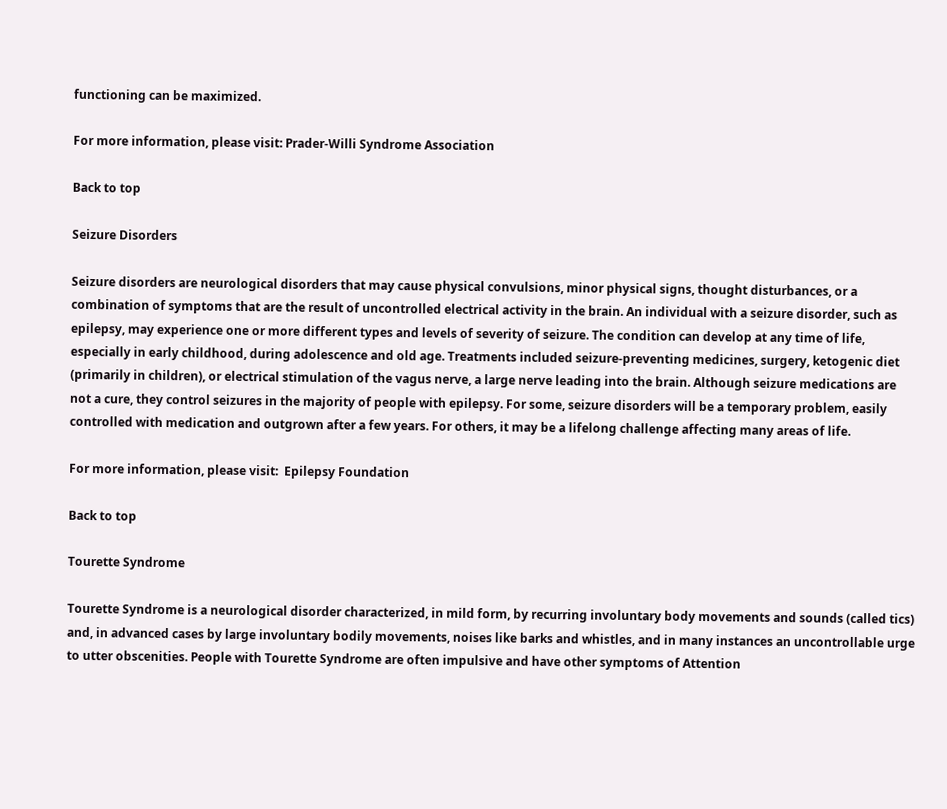functioning can be maximized.

For more information, please visit: Prader-Willi Syndrome Association

Back to top

Seizure Disorders

Seizure disorders are neurological disorders that may cause physical convulsions, minor physical signs, thought disturbances, or a combination of symptoms that are the result of uncontrolled electrical activity in the brain. An individual with a seizure disorder, such as epilepsy, may experience one or more different types and levels of severity of seizure. The condition can develop at any time of life, especially in early childhood, during adolescence and old age. Treatments included seizure-preventing medicines, surgery, ketogenic diet (primarily in children), or electrical stimulation of the vagus nerve, a large nerve leading into the brain. Although seizure medications are not a cure, they control seizures in the majority of people with epilepsy. For some, seizure disorders will be a temporary problem, easily controlled with medication and outgrown after a few years. For others, it may be a lifelong challenge affecting many areas of life.

For more information, please visit:  Epilepsy Foundation

Back to top

Tourette Syndrome

Tourette Syndrome is a neurological disorder characterized, in mild form, by recurring involuntary body movements and sounds (called tics) and, in advanced cases by large involuntary bodily movements, noises like barks and whistles, and in many instances an uncontrollable urge to utter obscenities. People with Tourette Syndrome are often impulsive and have other symptoms of Attention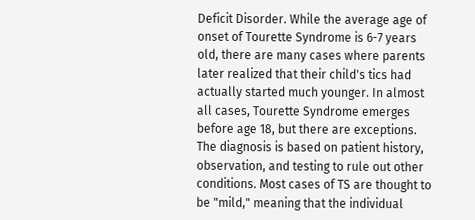Deficit Disorder. While the average age of onset of Tourette Syndrome is 6-7 years old, there are many cases where parents later realized that their child's tics had actually started much younger. In almost all cases, Tourette Syndrome emerges before age 18, but there are exceptions. The diagnosis is based on patient history, observation, and testing to rule out other conditions. Most cases of TS are thought to be "mild," meaning that the individual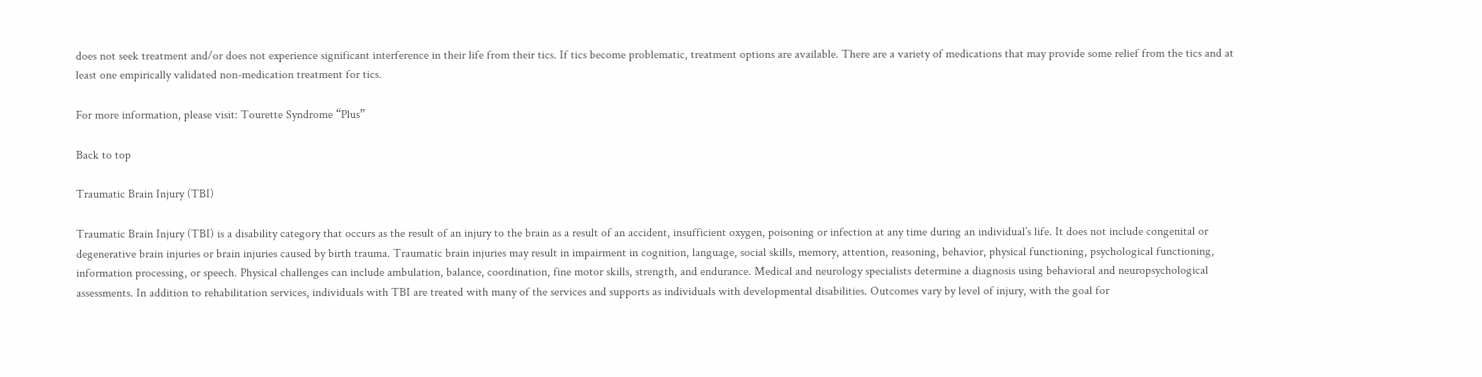does not seek treatment and/or does not experience significant interference in their life from their tics. If tics become problematic, treatment options are available. There are a variety of medications that may provide some relief from the tics and at least one empirically validated non-medication treatment for tics.

For more information, please visit: Tourette Syndrome “Plus”

Back to top

Traumatic Brain Injury (TBI)

Traumatic Brain Injury (TBI) is a disability category that occurs as the result of an injury to the brain as a result of an accident, insufficient oxygen, poisoning or infection at any time during an individual’s life. It does not include congenital or degenerative brain injuries or brain injuries caused by birth trauma. Traumatic brain injuries may result in impairment in cognition, language, social skills, memory, attention, reasoning, behavior, physical functioning, psychological functioning, information processing, or speech. Physical challenges can include ambulation, balance, coordination, fine motor skills, strength, and endurance. Medical and neurology specialists determine a diagnosis using behavioral and neuropsychological assessments. In addition to rehabilitation services, individuals with TBI are treated with many of the services and supports as individuals with developmental disabilities. Outcomes vary by level of injury, with the goal for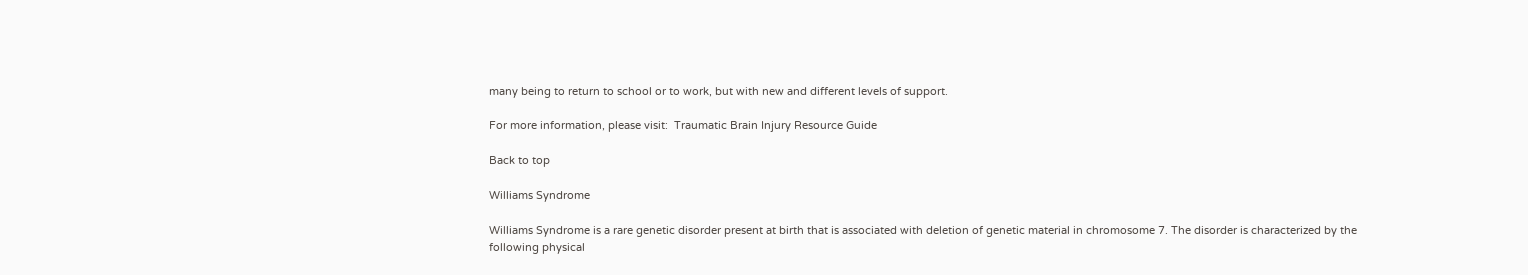many being to return to school or to work, but with new and different levels of support.

For more information, please visit:  Traumatic Brain Injury Resource Guide

Back to top

Williams Syndrome

Williams Syndrome is a rare genetic disorder present at birth that is associated with deletion of genetic material in chromosome 7. The disorder is characterized by the following physical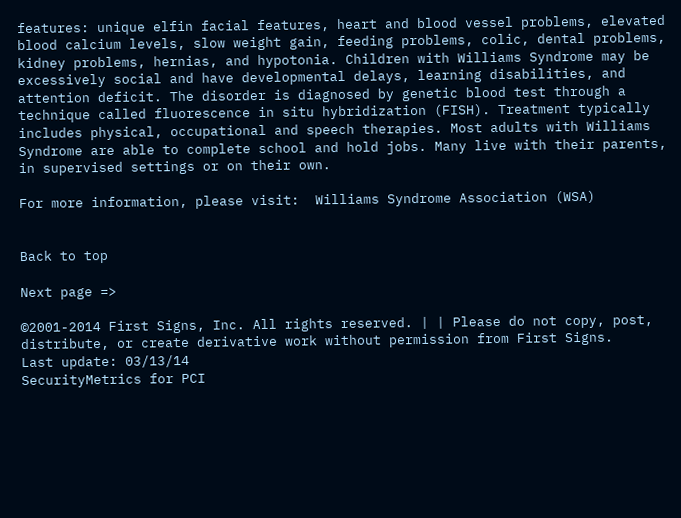features: unique elfin facial features, heart and blood vessel problems, elevated blood calcium levels, slow weight gain, feeding problems, colic, dental problems, kidney problems, hernias, and hypotonia. Children with Williams Syndrome may be excessively social and have developmental delays, learning disabilities, and attention deficit. The disorder is diagnosed by genetic blood test through a technique called fluorescence in situ hybridization (FISH). Treatment typically includes physical, occupational and speech therapies. Most adults with Williams Syndrome are able to complete school and hold jobs. Many live with their parents, in supervised settings or on their own.

For more information, please visit:  Williams Syndrome Association (WSA)


Back to top

Next page =>

©2001-2014 First Signs, Inc. All rights reserved. | | Please do not copy, post, distribute, or create derivative work without permission from First Signs.
Last update: 03/13/14
SecurityMetrics for PCI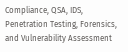Compliance, QSA, IDS, Penetration Testing, Forensics, and Vulnerability Assessment